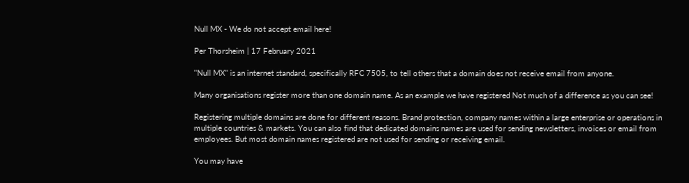Null MX - We do not accept email here!

Per Thorsheim | 17 February 2021

"Null MX" is an internet standard, specifically RFC 7505, to tell others that a domain does not receive email from anyone.

Many organisations register more than one domain name. As an example we have registered Not much of a difference as you can see!

Registering multiple domains are done for different reasons. Brand protection, company names within a large enterprise or operations in multiple countries & markets. You can also find that dedicated domains names are used for sending newsletters, invoices or email from employees. But most domain names registered are not used for sending or receiving email.

You may have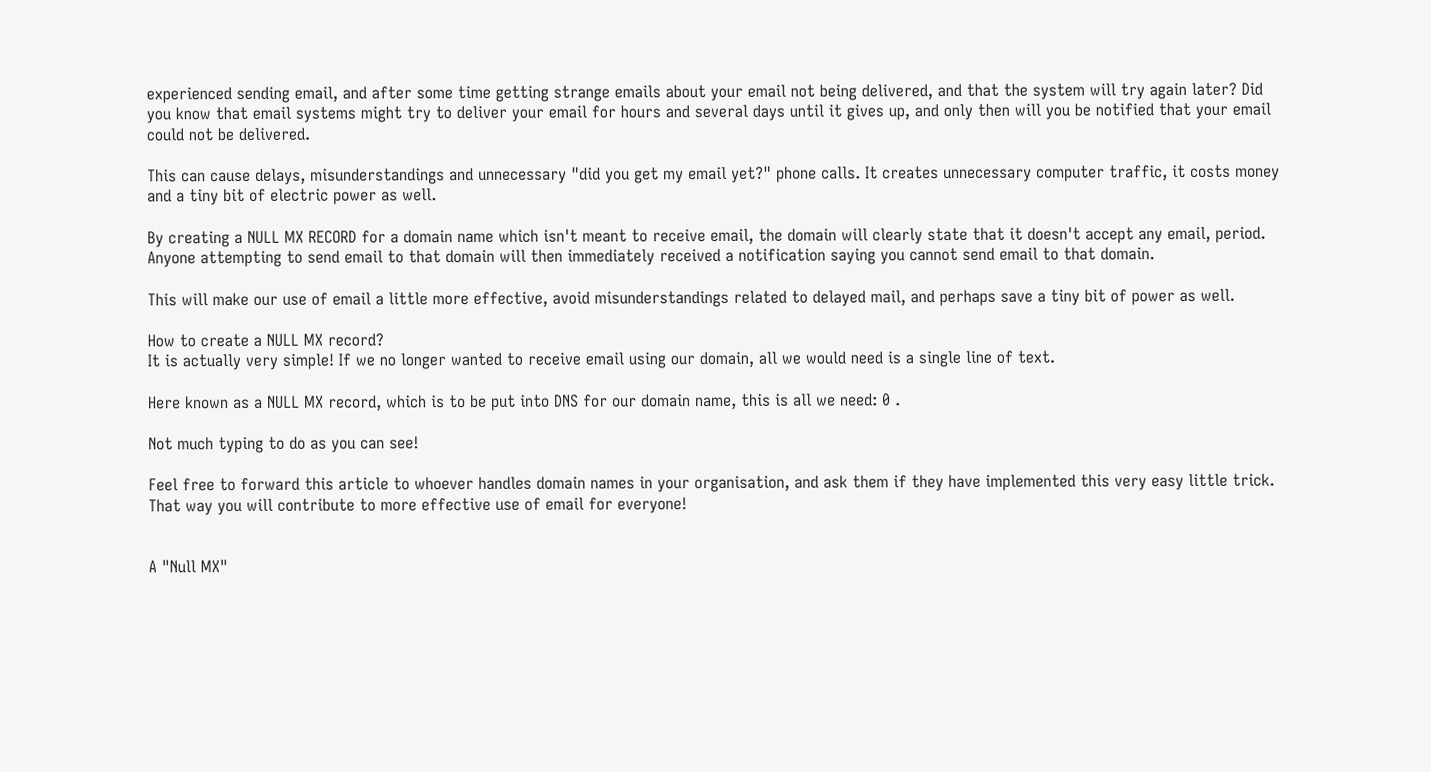experienced sending email, and after some time getting strange emails about your email not being delivered, and that the system will try again later? Did you know that email systems might try to deliver your email for hours and several days until it gives up, and only then will you be notified that your email could not be delivered.

This can cause delays, misunderstandings and unnecessary "did you get my email yet?" phone calls. It creates unnecessary computer traffic, it costs money and a tiny bit of electric power as well.

By creating a NULL MX RECORD for a domain name which isn't meant to receive email, the domain will clearly state that it doesn't accept any email, period. Anyone attempting to send email to that domain will then immediately received a notification saying you cannot send email to that domain.

This will make our use of email a little more effective, avoid misunderstandings related to delayed mail, and perhaps save a tiny bit of power as well.

How to create a NULL MX record?
It is actually very simple! If we no longer wanted to receive email using our domain, all we would need is a single line of text.

Here known as a NULL MX record, which is to be put into DNS for our domain name, this is all we need: 0 .

Not much typing to do as you can see!

Feel free to forward this article to whoever handles domain names in your organisation, and ask them if they have implemented this very easy little trick. That way you will contribute to more effective use of email for everyone!


A "Null MX"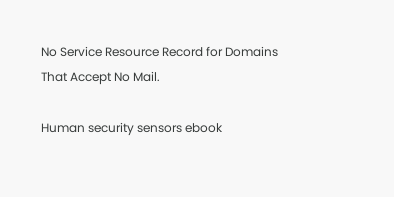No Service Resource Record for Domains That Accept No Mail.

Human security sensors ebook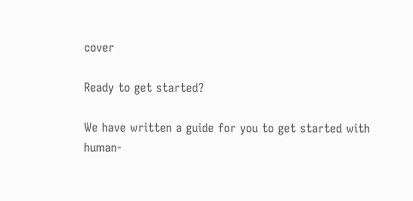cover

Ready to get started?

We have written a guide for you to get started with human-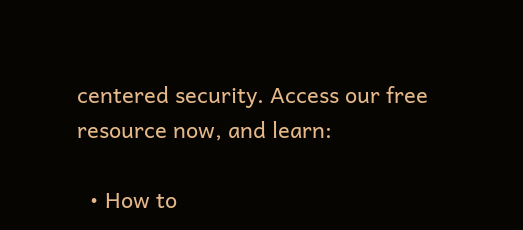centered security. Access our free resource now, and learn:

  • How to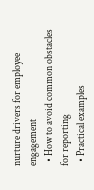nurture drivers for employee engagement
  • How to avoid common obstacles for reporting
  • Practical examples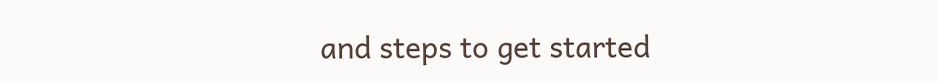and steps to get started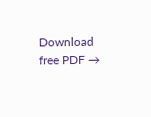Download free PDF →